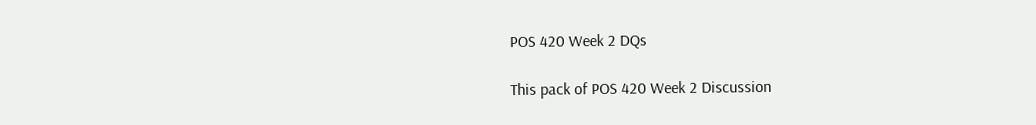POS 420 Week 2 DQs

This pack of POS 420 Week 2 Discussion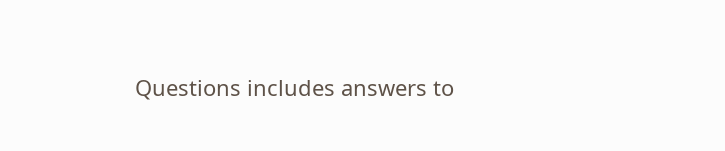Questions includes answers to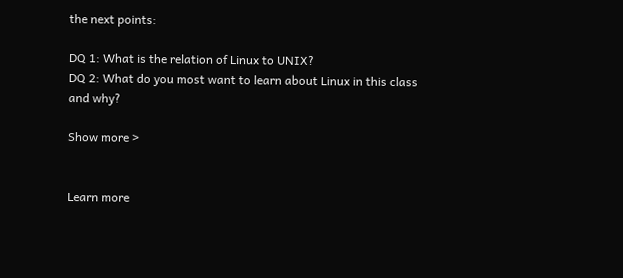the next points:

DQ 1: What is the relation of Linux to UNIX?
DQ 2: What do you most want to learn about Linux in this class and why?

Show more >


Learn more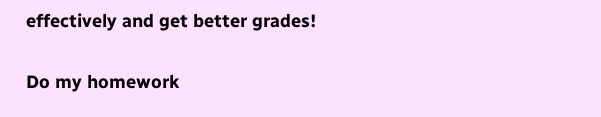effectively and get better grades!

Do my homework